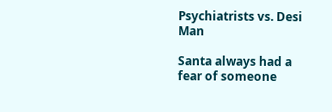Psychiatrists vs. Desi Man

Santa always had a fear of someone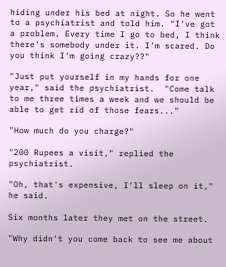hiding under his bed at night. So he went to a psychiatrist and told him. "I've got a problem. Every time I go to bed, I think there's somebody under it. I'm scared. Do you think I'm going crazy??"

"Just put yourself in my hands for one year," said the psychiatrist.  "Come talk to me three times a week and we should be able to get rid of those fears..."

"How much do you charge?"

"200 Rupees a visit," replied the psychiatrist.

"Oh, that's expensive, I'll sleep on it," he said.

Six months later they met on the street.

"Why didn't you come back to see me about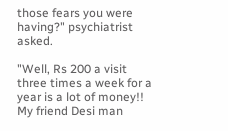those fears you were having?" psychiatrist asked.

"Well, Rs 200 a visit three times a week for a year is a lot of money!! My friend Desi man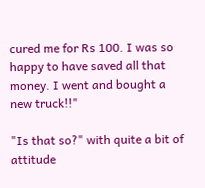cured me for Rs 100. I was so happy to have saved all that money. I went and bought a new truck!!"

"Is that so?" with quite a bit of attitude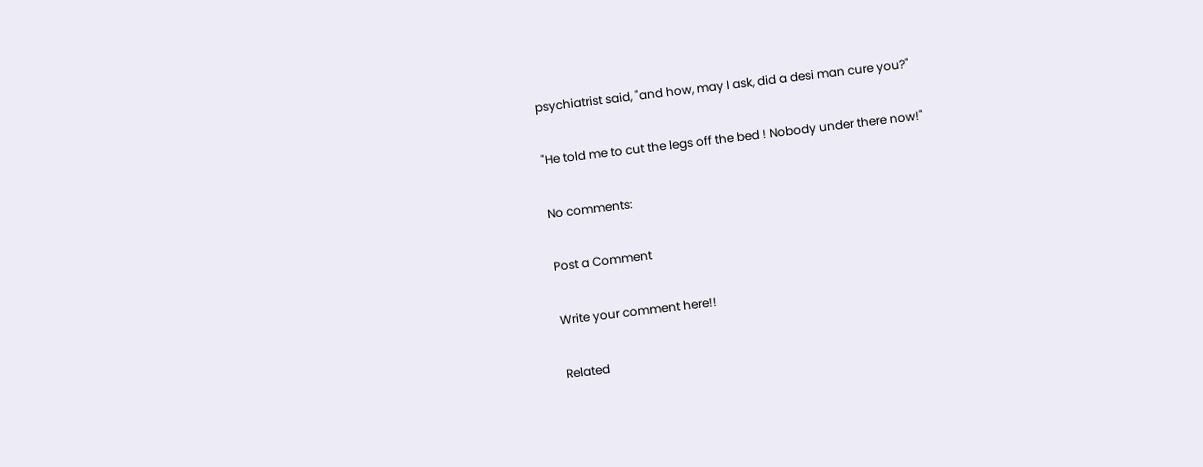psychiatrist said, "and how, may I ask, did a desi man cure you?"

"He told me to cut the legs off the bed ! Nobody under there now!"

No comments:

Post a Comment

Write your comment here!!

Related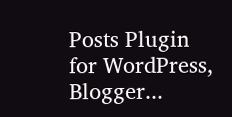Posts Plugin for WordPress, Blogger...